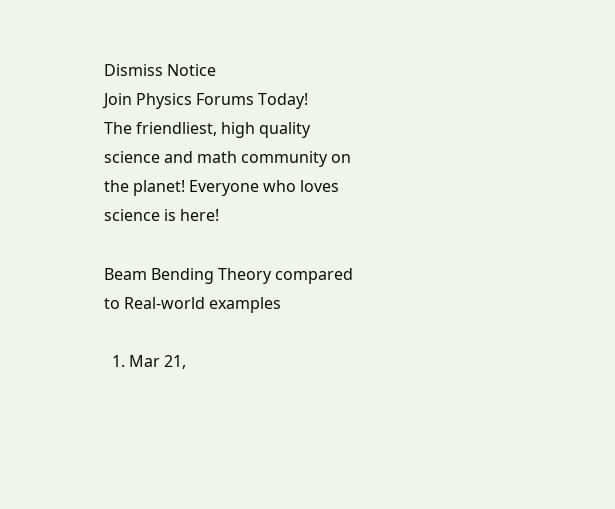Dismiss Notice
Join Physics Forums Today!
The friendliest, high quality science and math community on the planet! Everyone who loves science is here!

Beam Bending Theory compared to Real-world examples

  1. Mar 21,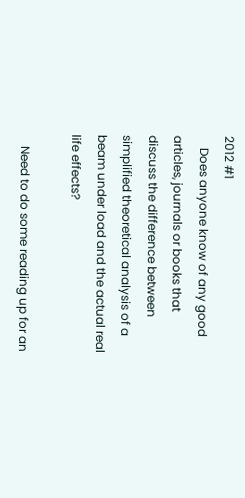2012 #1
    Does anyone know of any good articles, journals or books that discuss the difference between simplified theoretical analysis of a beam under load and the actual real life effects?

    Need to do some reading up for an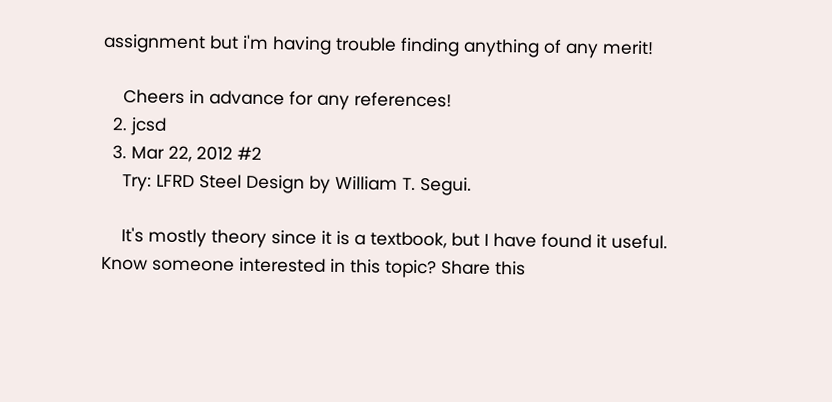assignment but i'm having trouble finding anything of any merit!

    Cheers in advance for any references!
  2. jcsd
  3. Mar 22, 2012 #2
    Try: LFRD Steel Design by William T. Segui.

    It's mostly theory since it is a textbook, but I have found it useful.
Know someone interested in this topic? Share this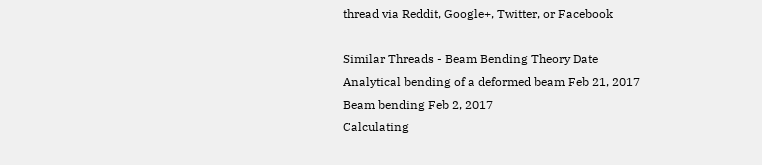thread via Reddit, Google+, Twitter, or Facebook

Similar Threads - Beam Bending Theory Date
Analytical bending of a deformed beam Feb 21, 2017
Beam bending Feb 2, 2017
Calculating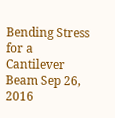Bending Stress for a Cantilever Beam Sep 26, 2016